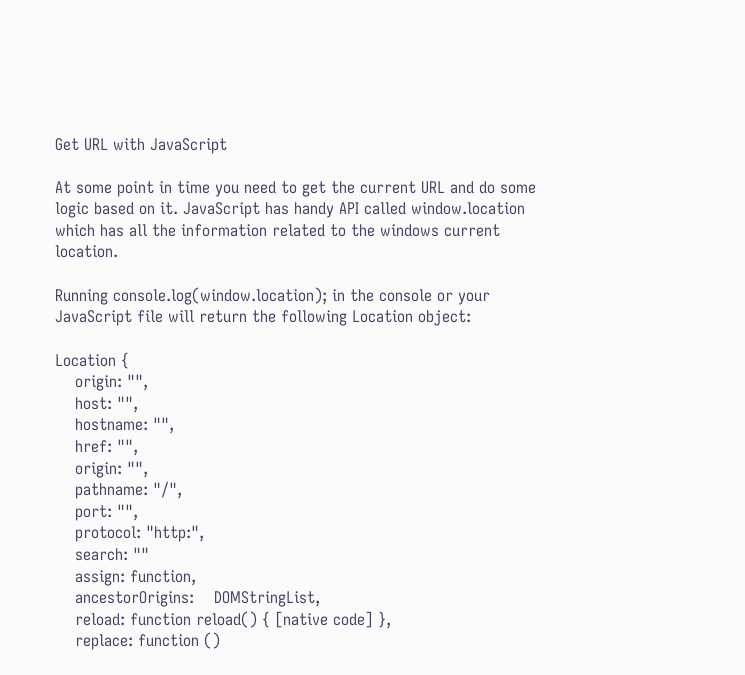Get URL with JavaScript

At some point in time you need to get the current URL and do some logic based on it. JavaScript has handy API called window.location which has all the information related to the windows current location.

Running console.log(window.location); in the console or your JavaScript file will return the following Location object:

Location {
    origin: "",
    host: "",
    hostname: "",
    href: "",
    origin: "",
    pathname: "/",
    port: "",
    protocol: "http:",
    search: ""
    assign: function,
    ancestorOrigins:    DOMStringList,
    reload: function reload() { [native code] },
    replace: function ()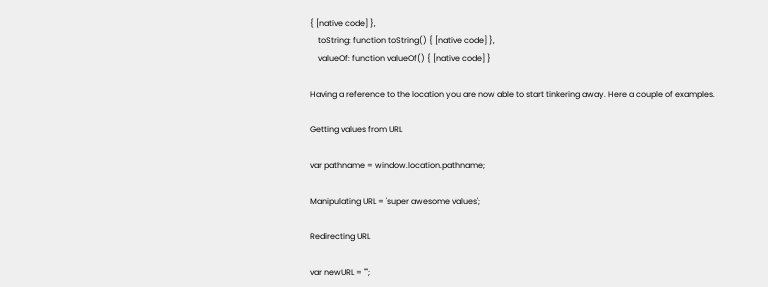{ [native code] },
    toString: function toString() { [native code] },
    valueOf: function valueOf() { [native code] }

Having a reference to the location you are now able to start tinkering away. Here a couple of examples.

Getting values from URL

var pathname = window.location.pathname;

Manipulating URL = 'super awesome values';

Redirecting URL

var newURL = "";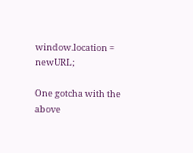window.location = newURL;

One gotcha with the above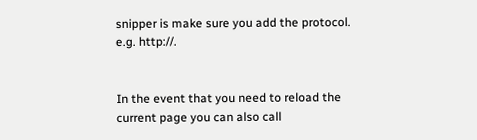snipper is make sure you add the protocol. e.g. http://.


In the event that you need to reload the current page you can also call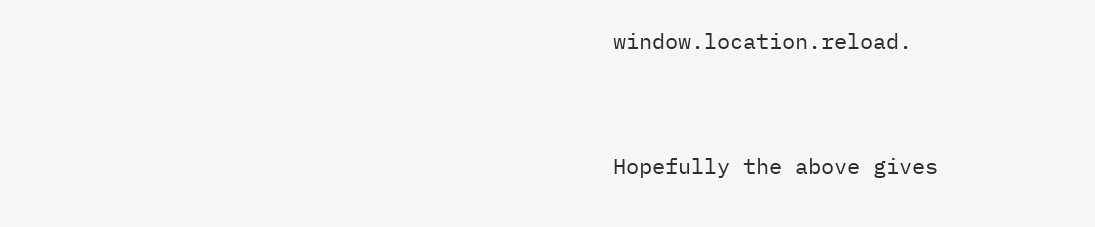window.location.reload.


Hopefully the above gives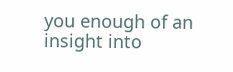you enough of an insight into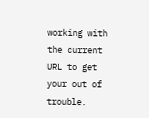working with the current URL to get your out of trouble.